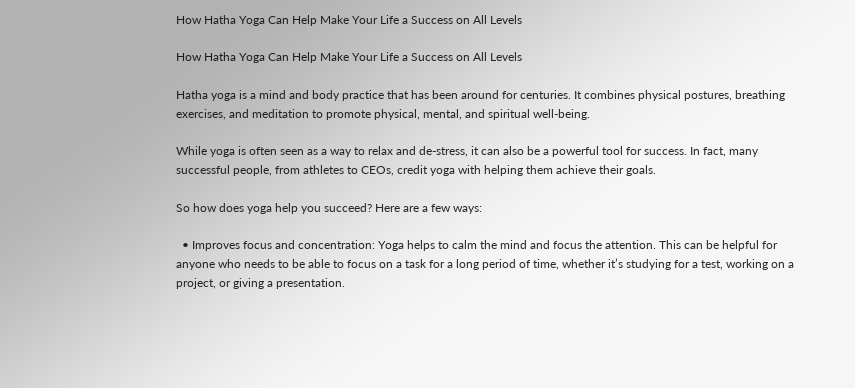How Hatha Yoga Can Help Make Your Life a Success on All Levels

How Hatha Yoga Can Help Make Your Life a Success on All Levels

Hatha yoga is a mind and body practice that has been around for centuries. It combines physical postures, breathing exercises, and meditation to promote physical, mental, and spiritual well-being.

While yoga is often seen as a way to relax and de-stress, it can also be a powerful tool for success. In fact, many successful people, from athletes to CEOs, credit yoga with helping them achieve their goals.

So how does yoga help you succeed? Here are a few ways:

  • Improves focus and concentration: Yoga helps to calm the mind and focus the attention. This can be helpful for anyone who needs to be able to focus on a task for a long period of time, whether it’s studying for a test, working on a project, or giving a presentation.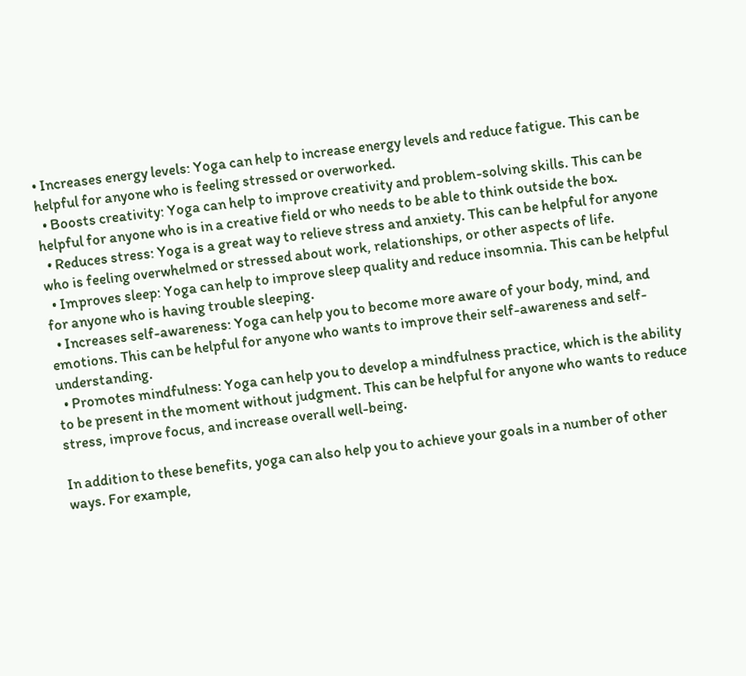• Increases energy levels: Yoga can help to increase energy levels and reduce fatigue. This can be helpful for anyone who is feeling stressed or overworked.
  • Boosts creativity: Yoga can help to improve creativity and problem-solving skills. This can be helpful for anyone who is in a creative field or who needs to be able to think outside the box.
  • Reduces stress: Yoga is a great way to relieve stress and anxiety. This can be helpful for anyone who is feeling overwhelmed or stressed about work, relationships, or other aspects of life.
  • Improves sleep: Yoga can help to improve sleep quality and reduce insomnia. This can be helpful for anyone who is having trouble sleeping.
  • Increases self-awareness: Yoga can help you to become more aware of your body, mind, and emotions. This can be helpful for anyone who wants to improve their self-awareness and self-understanding.
  • Promotes mindfulness: Yoga can help you to develop a mindfulness practice, which is the ability to be present in the moment without judgment. This can be helpful for anyone who wants to reduce stress, improve focus, and increase overall well-being.

In addition to these benefits, yoga can also help you to achieve your goals in a number of other ways. For example,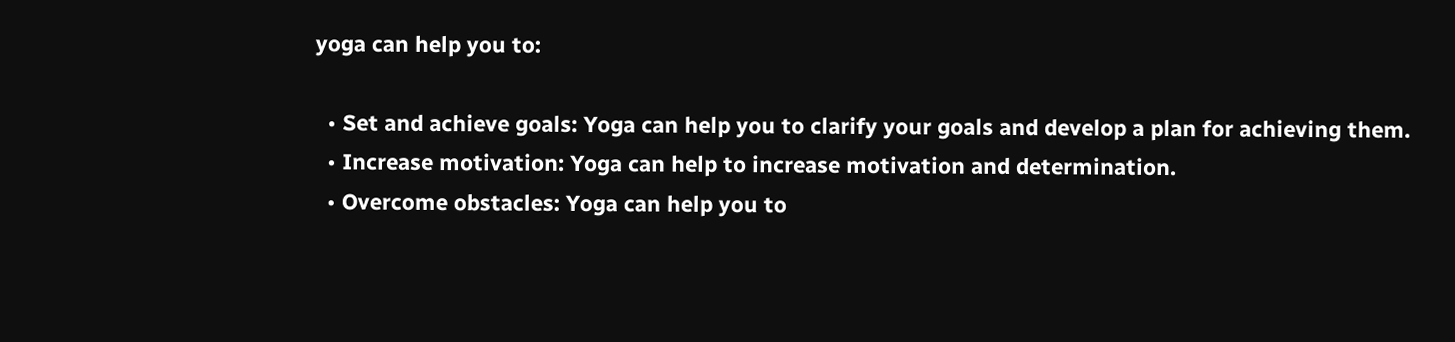yoga can help you to:

  • Set and achieve goals: Yoga can help you to clarify your goals and develop a plan for achieving them.
  • Increase motivation: Yoga can help to increase motivation and determination.
  • Overcome obstacles: Yoga can help you to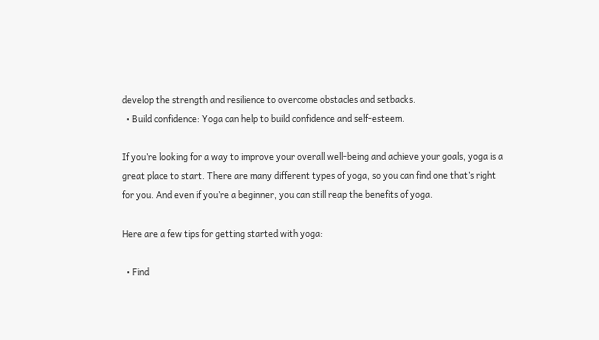develop the strength and resilience to overcome obstacles and setbacks.
  • Build confidence: Yoga can help to build confidence and self-esteem.

If you’re looking for a way to improve your overall well-being and achieve your goals, yoga is a great place to start. There are many different types of yoga, so you can find one that’s right for you. And even if you’re a beginner, you can still reap the benefits of yoga.

Here are a few tips for getting started with yoga:

  • Find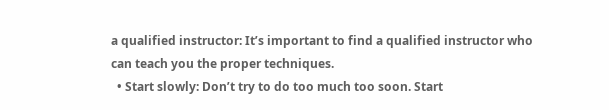a qualified instructor: It’s important to find a qualified instructor who can teach you the proper techniques.
  • Start slowly: Don’t try to do too much too soon. Start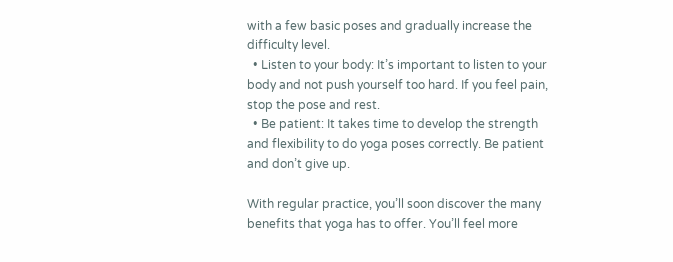with a few basic poses and gradually increase the difficulty level.
  • Listen to your body: It’s important to listen to your body and not push yourself too hard. If you feel pain, stop the pose and rest.
  • Be patient: It takes time to develop the strength and flexibility to do yoga poses correctly. Be patient and don’t give up.

With regular practice, you’ll soon discover the many benefits that yoga has to offer. You’ll feel more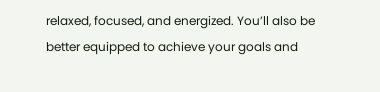relaxed, focused, and energized. You’ll also be better equipped to achieve your goals and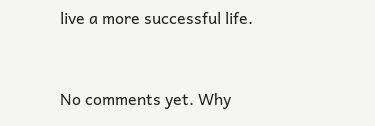live a more successful life.


No comments yet. Why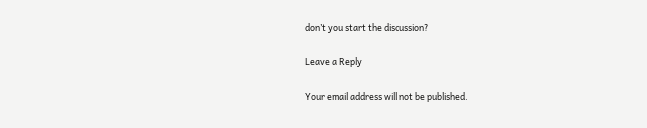don’t you start the discussion?

Leave a Reply

Your email address will not be published.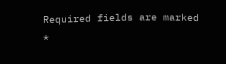Required fields are marked *